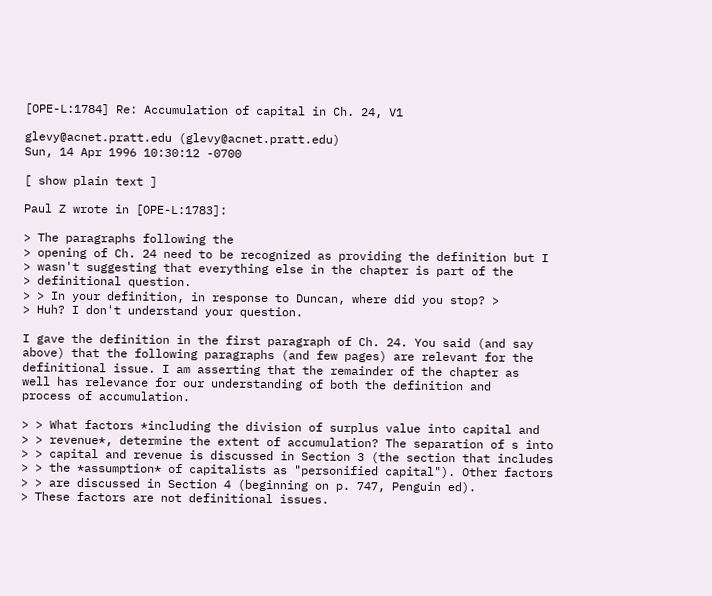[OPE-L:1784] Re: Accumulation of capital in Ch. 24, V1

glevy@acnet.pratt.edu (glevy@acnet.pratt.edu)
Sun, 14 Apr 1996 10:30:12 -0700

[ show plain text ]

Paul Z wrote in [OPE-L:1783]:

> The paragraphs following the
> opening of Ch. 24 need to be recognized as providing the definition but I
> wasn't suggesting that everything else in the chapter is part of the
> definitional question.
> > In your definition, in response to Duncan, where did you stop? >
> Huh? I don't understand your question.

I gave the definition in the first paragraph of Ch. 24. You said (and say
above) that the following paragraphs (and few pages) are relevant for the
definitional issue. I am asserting that the remainder of the chapter as
well has relevance for our understanding of both the definition and
process of accumulation.

> > What factors *including the division of surplus value into capital and
> > revenue*, determine the extent of accumulation? The separation of s into
> > capital and revenue is discussed in Section 3 (the section that includes
> > the *assumption* of capitalists as "personified capital"). Other factors
> > are discussed in Section 4 (beginning on p. 747, Penguin ed).
> These factors are not definitional issues.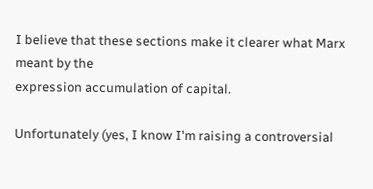I believe that these sections make it clearer what Marx meant by the
expression accumulation of capital.

Unfortunately (yes, I know I'm raising a controversial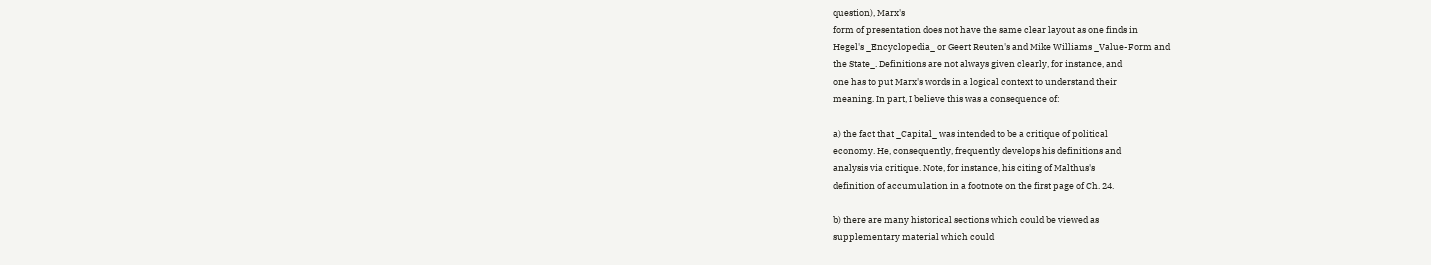question), Marx's
form of presentation does not have the same clear layout as one finds in
Hegel's _Encyclopedia_ or Geert Reuten's and Mike Williams _Value-Form and
the State_. Definitions are not always given clearly, for instance, and
one has to put Marx's words in a logical context to understand their
meaning. In part, I believe this was a consequence of:

a) the fact that _Capital_ was intended to be a critique of political
economy. He, consequently, frequently develops his definitions and
analysis via critique. Note, for instance, his citing of Malthus's
definition of accumulation in a footnote on the first page of Ch. 24.

b) there are many historical sections which could be viewed as
supplementary material which could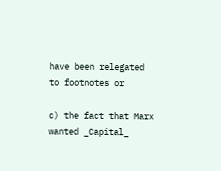have been relegated to footnotes or

c) the fact that Marx wanted _Capital_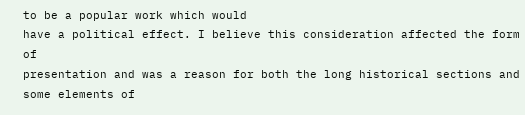to be a popular work which would
have a political effect. I believe this consideration affected the form of
presentation and was a reason for both the long historical sections and
some elements of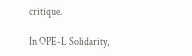critique.

In OPE-L Solidarity,